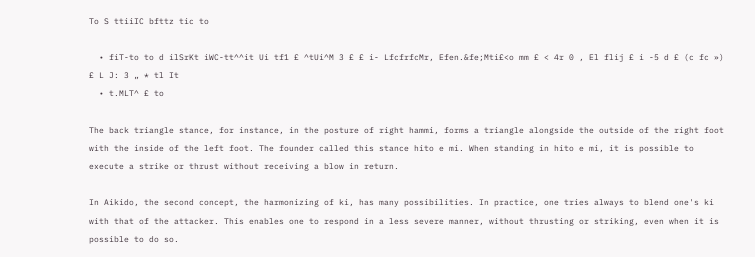To S ttiiIC bfttz tic to

  • fiT-to to d ilSrKt iWC-tt^^it Ui tf1 £ ^tUi^M 3 £ £ i- LfcfrfcMr, Efen.&fe;Mti£<o mm £ < 4r 0 , El flij £ i -5 d £ (c fc ») £ L J: 3 „ * tl It
  • t.MLT^ £ to

The back triangle stance, for instance, in the posture of right hammi, forms a triangle alongside the outside of the right foot with the inside of the left foot. The founder called this stance hito e mi. When standing in hito e mi, it is possible to execute a strike or thrust without receiving a blow in return.

In Aikido, the second concept, the harmonizing of ki, has many possibilities. In practice, one tries always to blend one's ki with that of the attacker. This enables one to respond in a less severe manner, without thrusting or striking, even when it is possible to do so.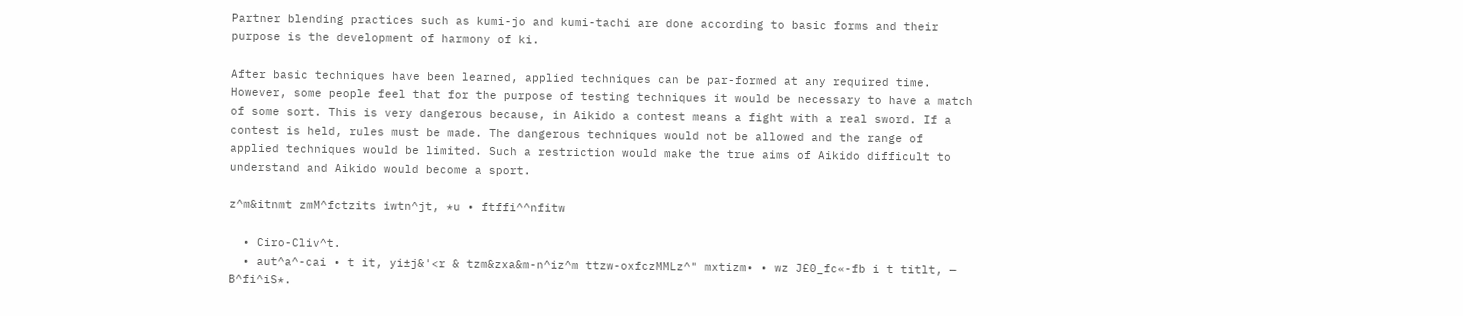Partner blending practices such as kumi-jo and kumi-tachi are done according to basic forms and their purpose is the development of harmony of ki.

After basic techniques have been learned, applied techniques can be par-formed at any required time. However, some people feel that for the purpose of testing techniques it would be necessary to have a match of some sort. This is very dangerous because, in Aikido a contest means a fight with a real sword. If a contest is held, rules must be made. The dangerous techniques would not be allowed and the range of applied techniques would be limited. Such a restriction would make the true aims of Aikido difficult to understand and Aikido would become a sport.

z^m&itnmt zmM^fctzits iwtn^jt, *u • ftffi^^nfitw

  • Ciro-Cliv^t.
  • aut^a^-cai • t it, yi±j&'<r & tzm&zxa&m-n^iz^m ttzw-oxfczMMLz^" mxtizm• • wz J£0_fc«-fb i t titlt, — B^fi^iS*.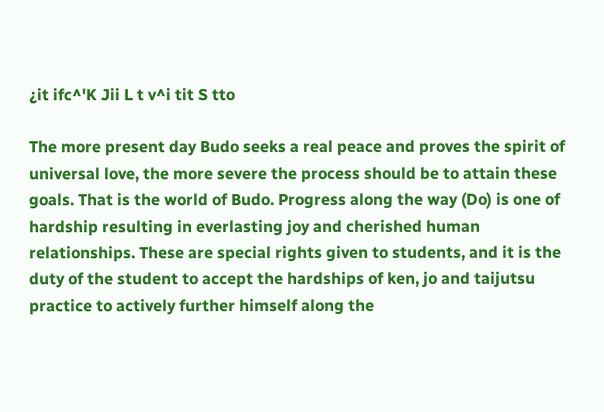¿it ifc^'K Jii L t v^i tit S tto

The more present day Budo seeks a real peace and proves the spirit of universal love, the more severe the process should be to attain these goals. That is the world of Budo. Progress along the way (Do) is one of hardship resulting in everlasting joy and cherished human relationships. These are special rights given to students, and it is the duty of the student to accept the hardships of ken, jo and taijutsu practice to actively further himself along the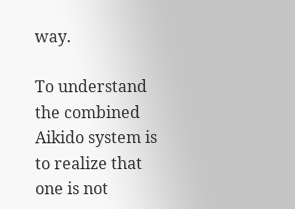way.

To understand the combined Aikido system is to realize that one is not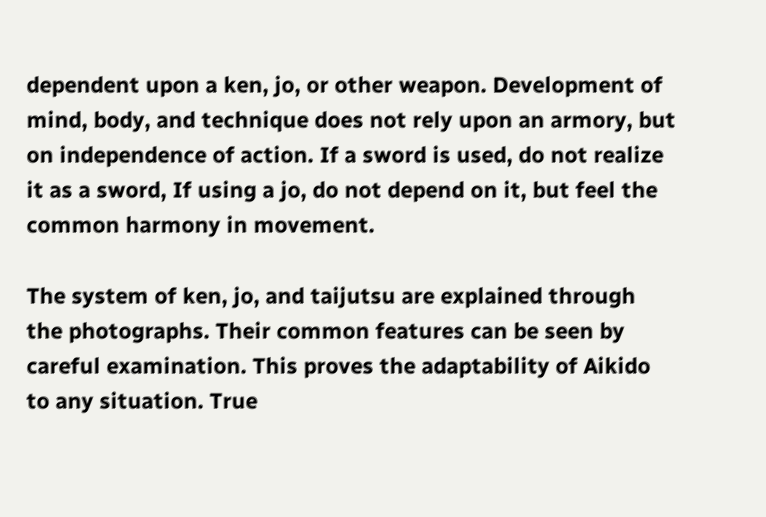dependent upon a ken, jo, or other weapon. Development of mind, body, and technique does not rely upon an armory, but on independence of action. If a sword is used, do not realize it as a sword, If using a jo, do not depend on it, but feel the common harmony in movement.

The system of ken, jo, and taijutsu are explained through the photographs. Their common features can be seen by careful examination. This proves the adaptability of Aikido to any situation. True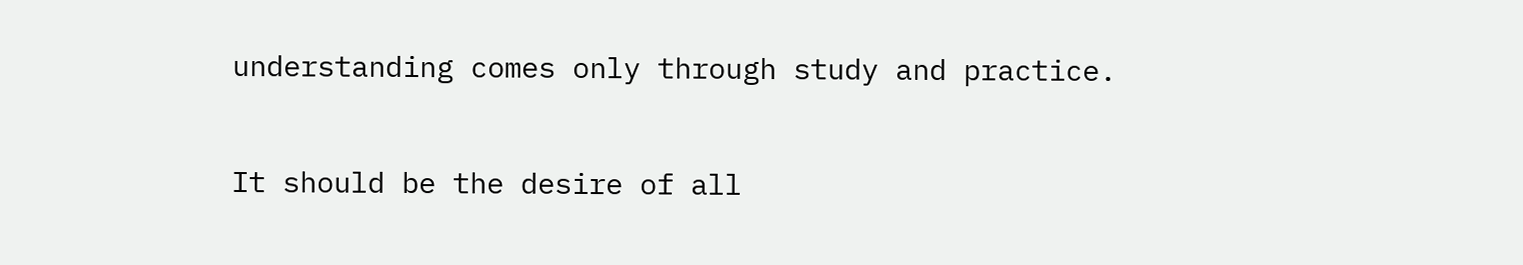understanding comes only through study and practice.

It should be the desire of all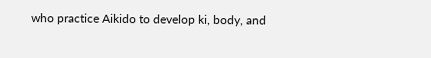who practice Aikido to develop ki, body, and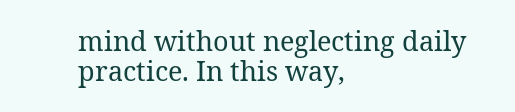mind without neglecting daily practice. In this way,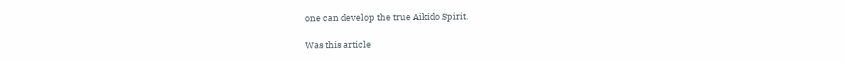one can develop the true Aikido Spirit.

Was this article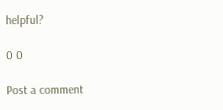helpful?

0 0

Post a comment